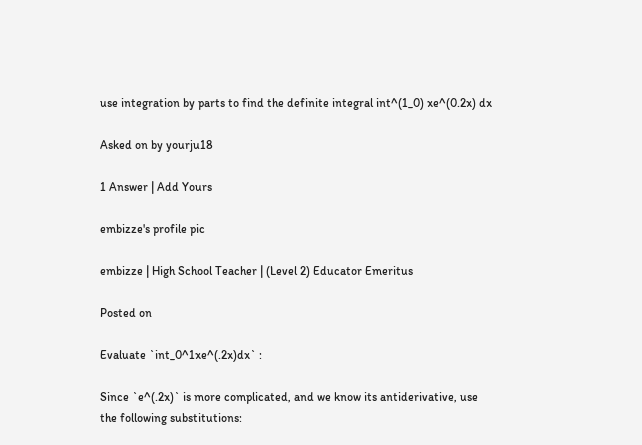use integration by parts to find the definite integral int^(1_0) xe^(0.2x) dx

Asked on by yourju18

1 Answer | Add Yours

embizze's profile pic

embizze | High School Teacher | (Level 2) Educator Emeritus

Posted on

Evaluate `int_0^1xe^(.2x)dx` :

Since `e^(.2x)` is more complicated, and we know its antiderivative, use the following substitutions: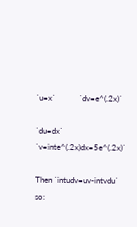`u=x`            `dv=e^(.2x)`

`du=dx`          `v=inte^(.2x)dx=5e^(.2x)`

Then `intudv=uv-intvdu` so: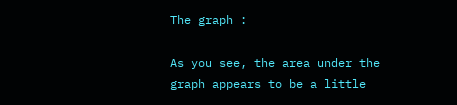The graph :

As you see, the area under the graph appears to be a little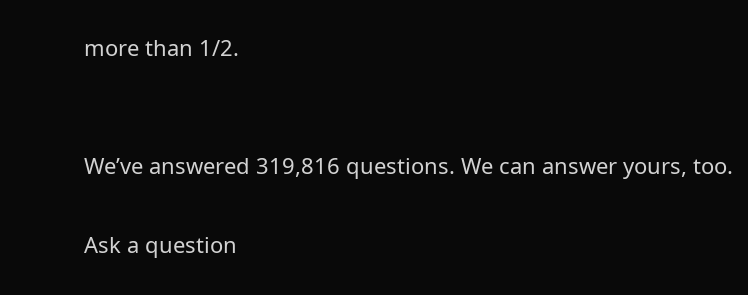more than 1/2.


We’ve answered 319,816 questions. We can answer yours, too.

Ask a question